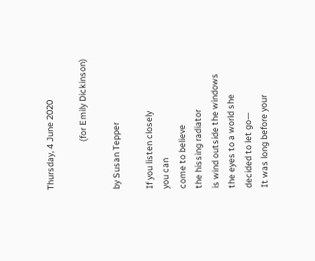Thursday, 4 June 2020

                        (for Emily Dickinson)

by Susan Tepper

If you listen closely
you can
come to believe
the hissing radiator
is wind outside the windows
the eyes to a world she
decided to let go—
It was long before your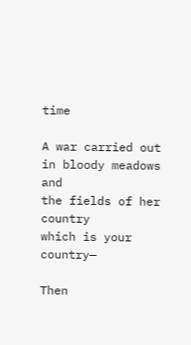time

A war carried out
in bloody meadows and
the fields of her country
which is your country—

Then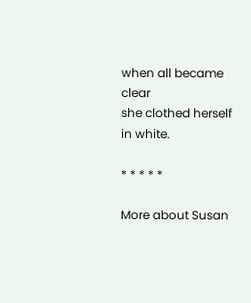when all became clear
she clothed herself in white.

* * * * *

More about Susan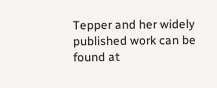Tepper and her widely published work can be found at